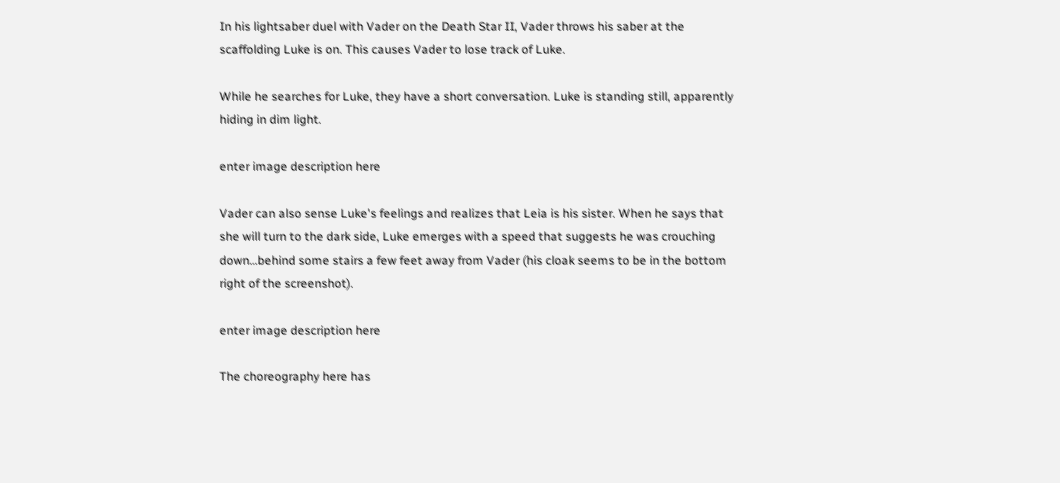In his lightsaber duel with Vader on the Death Star II, Vader throws his saber at the scaffolding Luke is on. This causes Vader to lose track of Luke.

While he searches for Luke, they have a short conversation. Luke is standing still, apparently hiding in dim light.

enter image description here

Vader can also sense Luke's feelings and realizes that Leia is his sister. When he says that she will turn to the dark side, Luke emerges with a speed that suggests he was crouching down…behind some stairs a few feet away from Vader (his cloak seems to be in the bottom right of the screenshot).

enter image description here

The choreography here has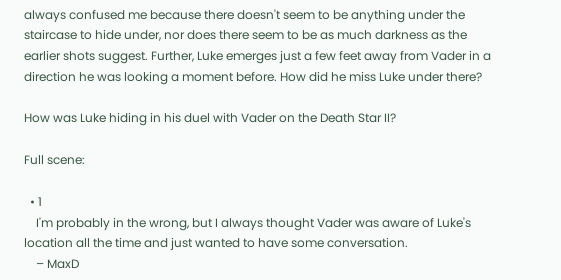always confused me because there doesn't seem to be anything under the staircase to hide under, nor does there seem to be as much darkness as the earlier shots suggest. Further, Luke emerges just a few feet away from Vader in a direction he was looking a moment before. How did he miss Luke under there?

How was Luke hiding in his duel with Vader on the Death Star II?

Full scene:

  • 1
    I'm probably in the wrong, but I always thought Vader was aware of Luke's location all the time and just wanted to have some conversation.
    – MaxD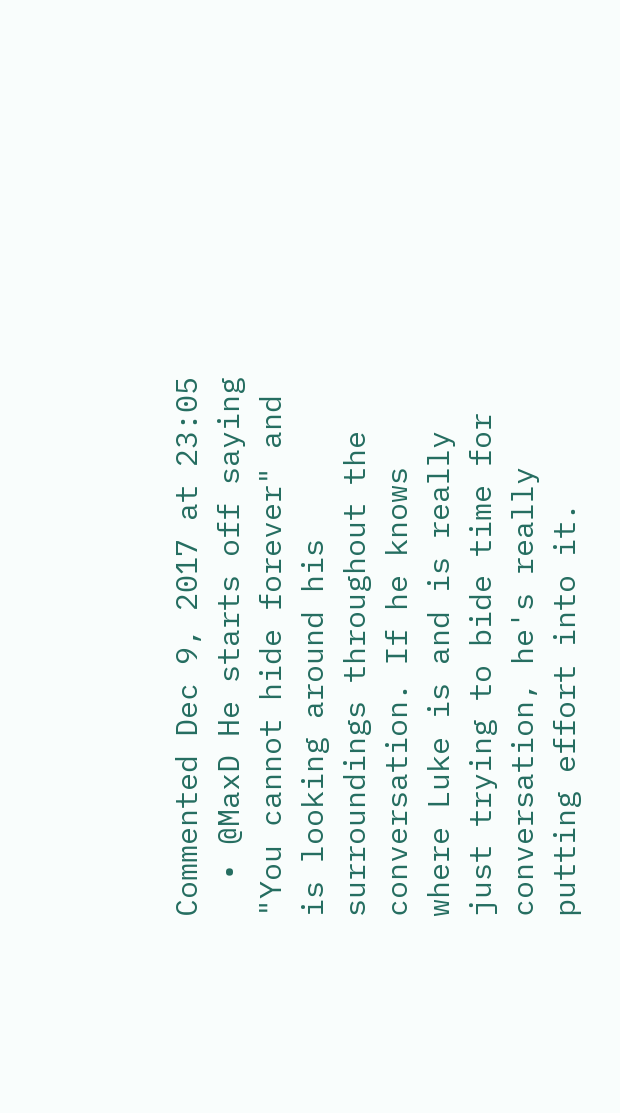Commented Dec 9, 2017 at 23:05
  • @MaxD He starts off saying "You cannot hide forever" and is looking around his surroundings throughout the conversation. If he knows where Luke is and is really just trying to bide time for conversation, he's really putting effort into it.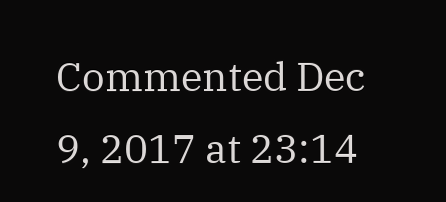Commented Dec 9, 2017 at 23:14